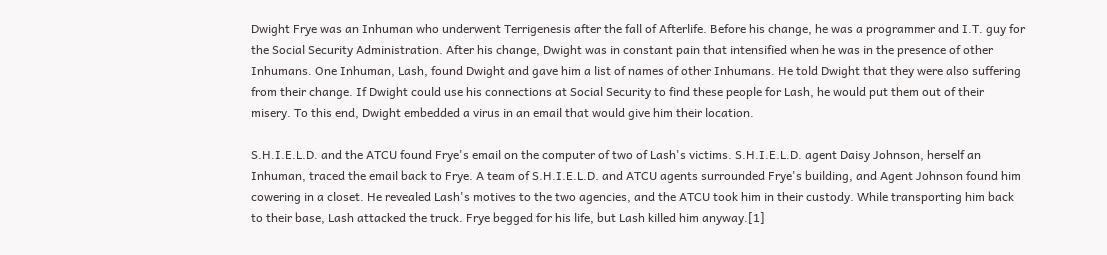Dwight Frye was an Inhuman who underwent Terrigenesis after the fall of Afterlife. Before his change, he was a programmer and I.T. guy for the Social Security Administration. After his change, Dwight was in constant pain that intensified when he was in the presence of other Inhumans. One Inhuman, Lash, found Dwight and gave him a list of names of other Inhumans. He told Dwight that they were also suffering from their change. If Dwight could use his connections at Social Security to find these people for Lash, he would put them out of their misery. To this end, Dwight embedded a virus in an email that would give him their location.

S.H.I.E.L.D. and the ATCU found Frye's email on the computer of two of Lash's victims. S.H.I.E.L.D. agent Daisy Johnson, herself an Inhuman, traced the email back to Frye. A team of S.H.I.E.L.D. and ATCU agents surrounded Frye's building, and Agent Johnson found him cowering in a closet. He revealed Lash's motives to the two agencies, and the ATCU took him in their custody. While transporting him back to their base, Lash attacked the truck. Frye begged for his life, but Lash killed him anyway.[1]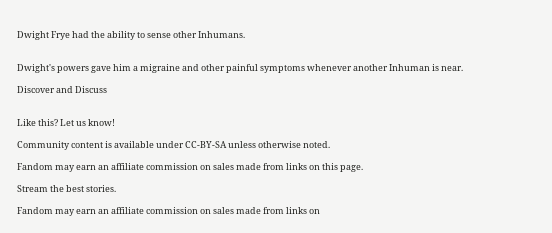Dwight Frye had the ability to sense other Inhumans.


Dwight's powers gave him a migraine and other painful symptoms whenever another Inhuman is near.

Discover and Discuss


Like this? Let us know!

Community content is available under CC-BY-SA unless otherwise noted.

Fandom may earn an affiliate commission on sales made from links on this page.

Stream the best stories.

Fandom may earn an affiliate commission on sales made from links on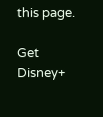this page.

Get Disney+